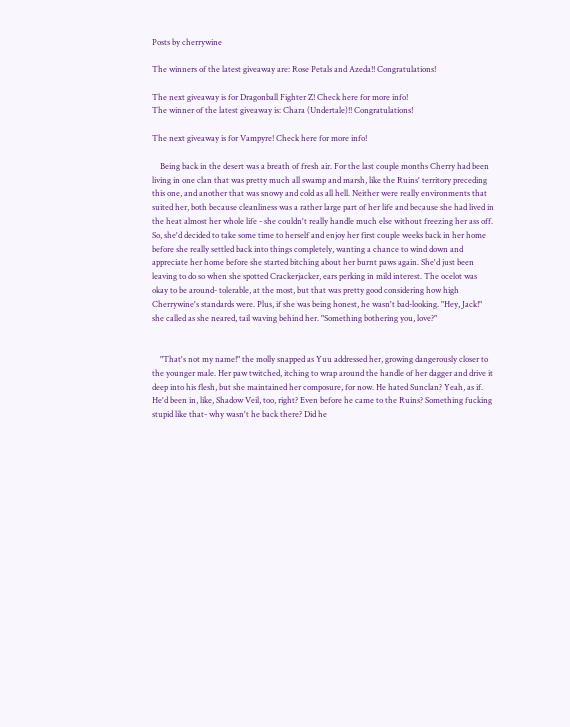Posts by cherrywine

The winners of the latest giveaway are: Rose Petals and Azeda!! Congratulations!

The next giveaway is for Dragonball Fighter Z! Check here for more info!
The winner of the latest giveaway is: Chara (Undertale)!! Congratulations!

The next giveaway is for Vampyre! Check here for more info!

    Being back in the desert was a breath of fresh air. For the last couple months Cherry had been living in one clan that was pretty much all swamp and marsh, like the Ruins' territory preceding this one, and another that was snowy and cold as all hell. Neither were really environments that suited her, both because cleanliness was a rather large part of her life and because she had lived in the heat almost her whole life - she couldn't really handle much else without freezing her ass off. So, she'd decided to take some time to herself and enjoy her first couple weeks back in her home before she really settled back into things completely, wanting a chance to wind down and appreciate her home before she started bitching about her burnt paws again. She'd just been leaving to do so when she spotted Crackerjacker, ears perking in mild interest. The ocelot was okay to be around- tolerable, at the most, but that was pretty good considering how high Cherrywine's standards were. Plus, if she was being honest, he wasn't bad-looking. "Hey, Jack!" she called as she neared, tail waving behind her. "Something bothering you, love?"


    "That's not my name!" the molly snapped as Yuu addressed her, growing dangerously closer to the younger male. Her paw twitched, itching to wrap around the handle of her dagger and drive it deep into his flesh, but she maintained her composure, for now. He hated Sunclan? Yeah, as if. He'd been in, like, Shadow Veil, too, right? Even before he came to the Ruins? Something fucking stupid like that- why wasn't he back there? Did he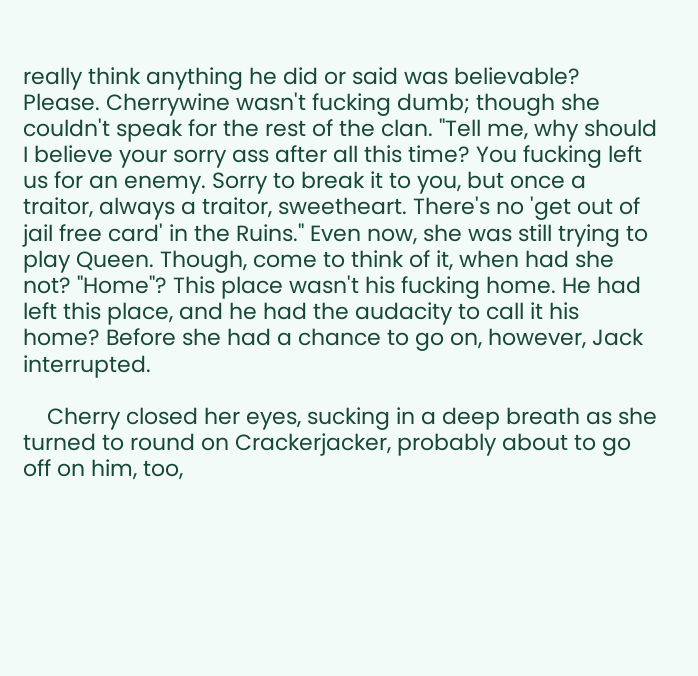really think anything he did or said was believable? Please. Cherrywine wasn't fucking dumb; though she couldn't speak for the rest of the clan. "Tell me, why should I believe your sorry ass after all this time? You fucking left us for an enemy. Sorry to break it to you, but once a traitor, always a traitor, sweetheart. There's no 'get out of jail free card' in the Ruins." Even now, she was still trying to play Queen. Though, come to think of it, when had she not? "Home"? This place wasn't his fucking home. He had left this place, and he had the audacity to call it his home? Before she had a chance to go on, however, Jack interrupted.

    Cherry closed her eyes, sucking in a deep breath as she turned to round on Crackerjacker, probably about to go off on him, too,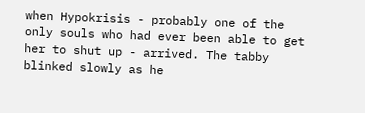when Hypokrisis - probably one of the only souls who had ever been able to get her to shut up - arrived. The tabby blinked slowly as he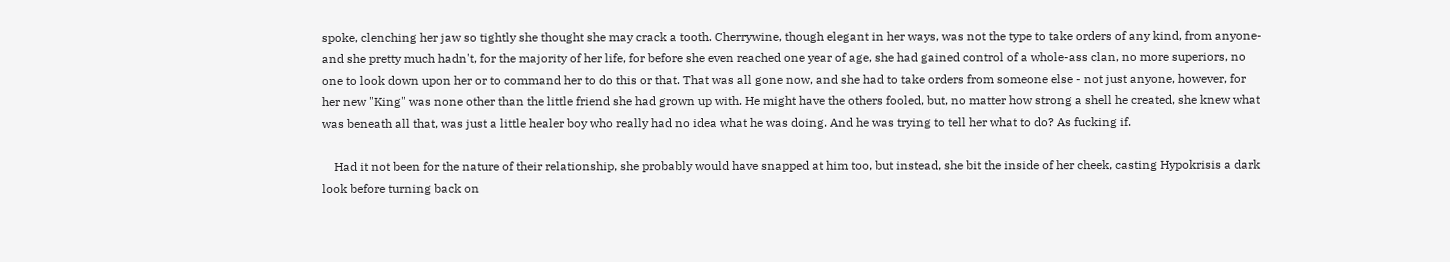spoke, clenching her jaw so tightly she thought she may crack a tooth. Cherrywine, though elegant in her ways, was not the type to take orders of any kind, from anyone- and she pretty much hadn't, for the majority of her life, for before she even reached one year of age, she had gained control of a whole-ass clan, no more superiors, no one to look down upon her or to command her to do this or that. That was all gone now, and she had to take orders from someone else - not just anyone, however, for her new "King" was none other than the little friend she had grown up with. He might have the others fooled, but, no matter how strong a shell he created, she knew what was beneath all that, was just a little healer boy who really had no idea what he was doing. And he was trying to tell her what to do? As fucking if.

    Had it not been for the nature of their relationship, she probably would have snapped at him too, but instead, she bit the inside of her cheek, casting Hypokrisis a dark look before turning back on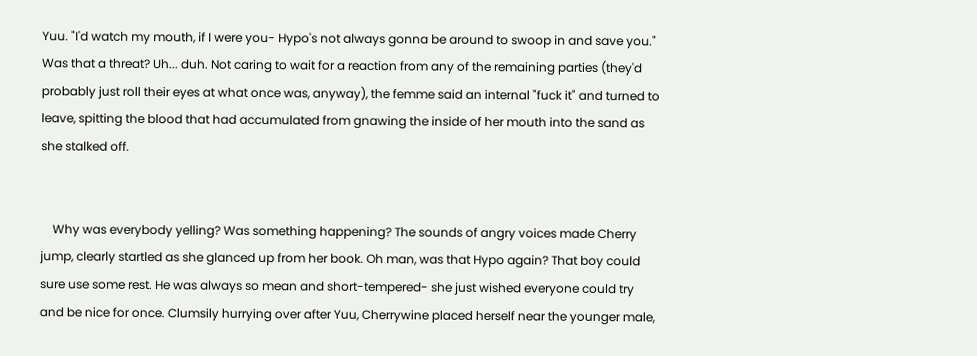Yuu. "I'd watch my mouth, if I were you- Hypo's not always gonna be around to swoop in and save you." Was that a threat? Uh... duh. Not caring to wait for a reaction from any of the remaining parties (they'd probably just roll their eyes at what once was, anyway), the femme said an internal "fuck it" and turned to leave, spitting the blood that had accumulated from gnawing the inside of her mouth into the sand as she stalked off.


    Why was everybody yelling? Was something happening? The sounds of angry voices made Cherry jump, clearly startled as she glanced up from her book. Oh man, was that Hypo again? That boy could sure use some rest. He was always so mean and short-tempered- she just wished everyone could try and be nice for once. Clumsily hurrying over after Yuu, Cherrywine placed herself near the younger male,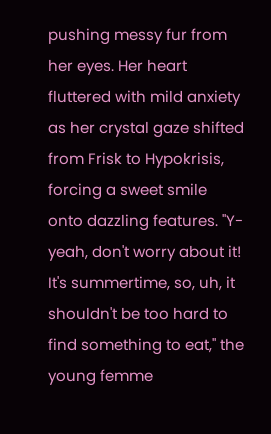pushing messy fur from her eyes. Her heart fluttered with mild anxiety as her crystal gaze shifted from Frisk to Hypokrisis, forcing a sweet smile onto dazzling features. "Y-yeah, don't worry about it! It's summertime, so, uh, it shouldn't be too hard to find something to eat," the young femme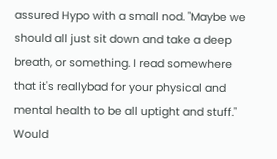assured Hypo with a small nod. "Maybe we should all just sit down and take a deep breath, or something. I read somewhere that it's reallybad for your physical and mental health to be all uptight and stuff."  Would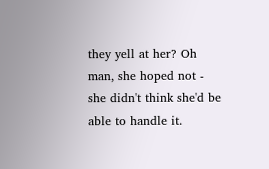they yell at her? Oh man, she hoped not - she didn't think she'd be able to handle it.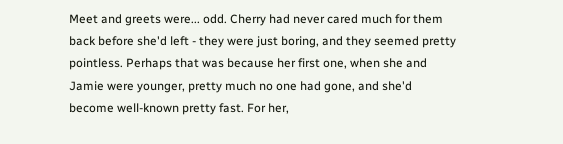Meet and greets were... odd. Cherry had never cared much for them back before she'd left - they were just boring, and they seemed pretty pointless. Perhaps that was because her first one, when she and Jamie were younger, pretty much no one had gone, and she'd become well-known pretty fast. For her,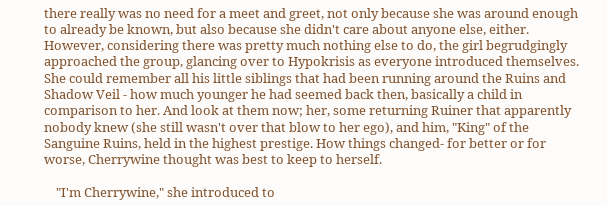there really was no need for a meet and greet, not only because she was around enough to already be known, but also because she didn't care about anyone else, either. However, considering there was pretty much nothing else to do, the girl begrudgingly approached the group, glancing over to Hypokrisis as everyone introduced themselves. She could remember all his little siblings that had been running around the Ruins and Shadow Veil - how much younger he had seemed back then, basically a child in comparison to her. And look at them now; her, some returning Ruiner that apparently nobody knew (she still wasn't over that blow to her ego), and him, "King" of the Sanguine Ruins, held in the highest prestige. How things changed- for better or for worse, Cherrywine thought was best to keep to herself.

    "I'm Cherrywine," she introduced to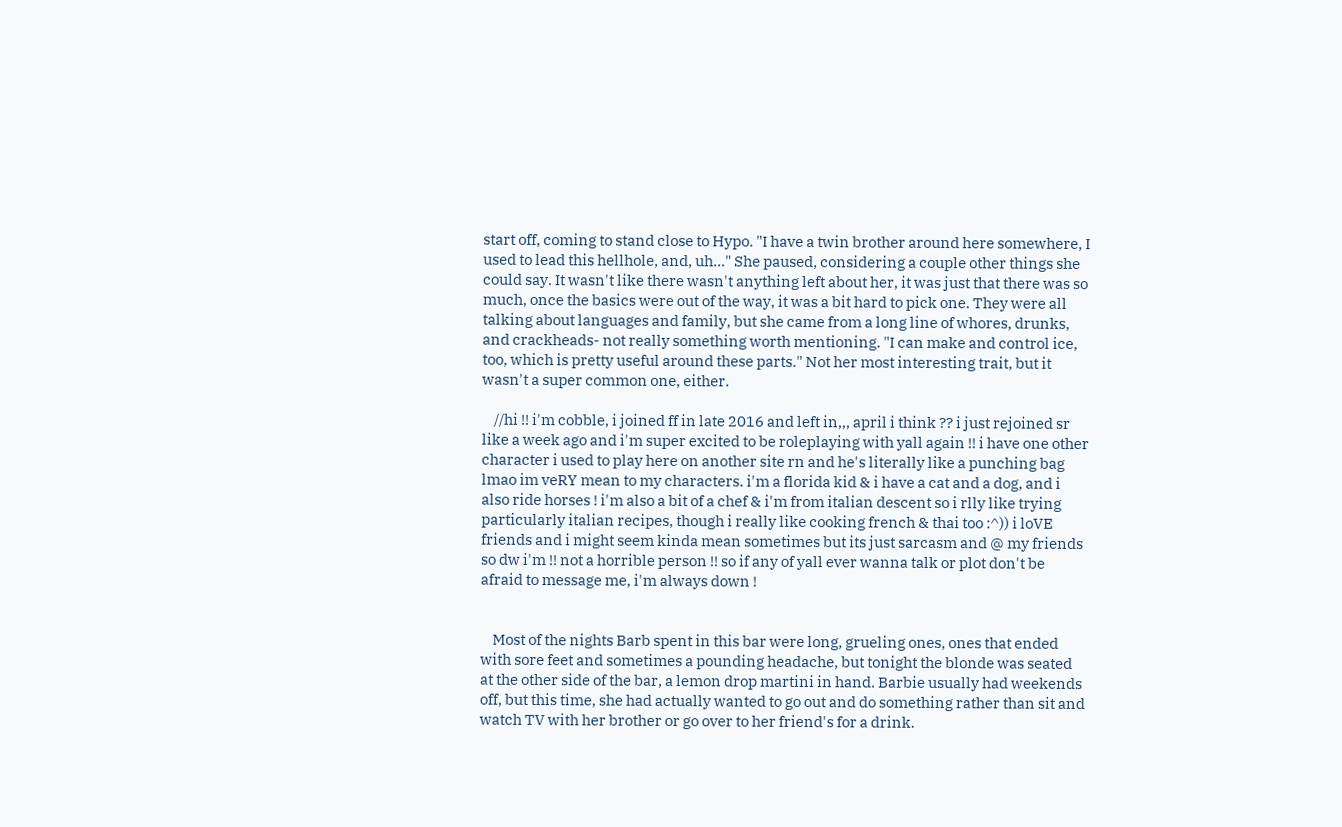start off, coming to stand close to Hypo. "I have a twin brother around here somewhere, I used to lead this hellhole, and, uh..." She paused, considering a couple other things she could say. It wasn't like there wasn't anything left about her, it was just that there was so much, once the basics were out of the way, it was a bit hard to pick one. They were all talking about languages and family, but she came from a long line of whores, drunks, and crackheads- not really something worth mentioning. "I can make and control ice, too, which is pretty useful around these parts." Not her most interesting trait, but it wasn't a super common one, either.

    //hi !! i'm cobble, i joined ff in late 2016 and left in,,, april i think ?? i just rejoined sr like a week ago and i'm super excited to be roleplaying with yall again !! i have one other character i used to play here on another site rn and he's literally like a punching bag lmao im veRY mean to my characters. i'm a florida kid & i have a cat and a dog, and i also ride horses ! i'm also a bit of a chef & i'm from italian descent so i rlly like trying particularly italian recipes, though i really like cooking french & thai too :^)) i loVE friends and i might seem kinda mean sometimes but its just sarcasm and @ my friends so dw i'm !! not a horrible person !! so if any of yall ever wanna talk or plot don't be afraid to message me, i'm always down !


    Most of the nights Barb spent in this bar were long, grueling ones, ones that ended with sore feet and sometimes a pounding headache, but tonight the blonde was seated at the other side of the bar, a lemon drop martini in hand. Barbie usually had weekends off, but this time, she had actually wanted to go out and do something rather than sit and watch TV with her brother or go over to her friend's for a drink.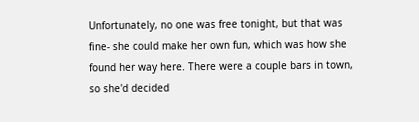Unfortunately, no one was free tonight, but that was fine- she could make her own fun, which was how she found her way here. There were a couple bars in town, so she'd decided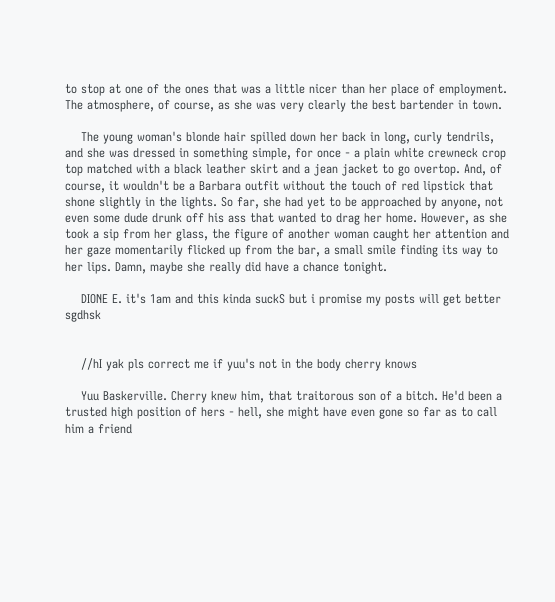to stop at one of the ones that was a little nicer than her place of employment. The atmosphere, of course, as she was very clearly the best bartender in town.

    The young woman's blonde hair spilled down her back in long, curly tendrils, and she was dressed in something simple, for once - a plain white crewneck crop top matched with a black leather skirt and a jean jacket to go overtop. And, of course, it wouldn't be a Barbara outfit without the touch of red lipstick that shone slightly in the lights. So far, she had yet to be approached by anyone, not even some dude drunk off his ass that wanted to drag her home. However, as she took a sip from her glass, the figure of another woman caught her attention and her gaze momentarily flicked up from the bar, a small smile finding its way to her lips. Damn, maybe she really did have a chance tonight.

    DIONE E. it's 1am and this kinda suckS but i promise my posts will get better sgdhsk


    //hI yak pls correct me if yuu's not in the body cherry knows

    Yuu Baskerville. Cherry knew him, that traitorous son of a bitch. He'd been a trusted high position of hers - hell, she might have even gone so far as to call him a friend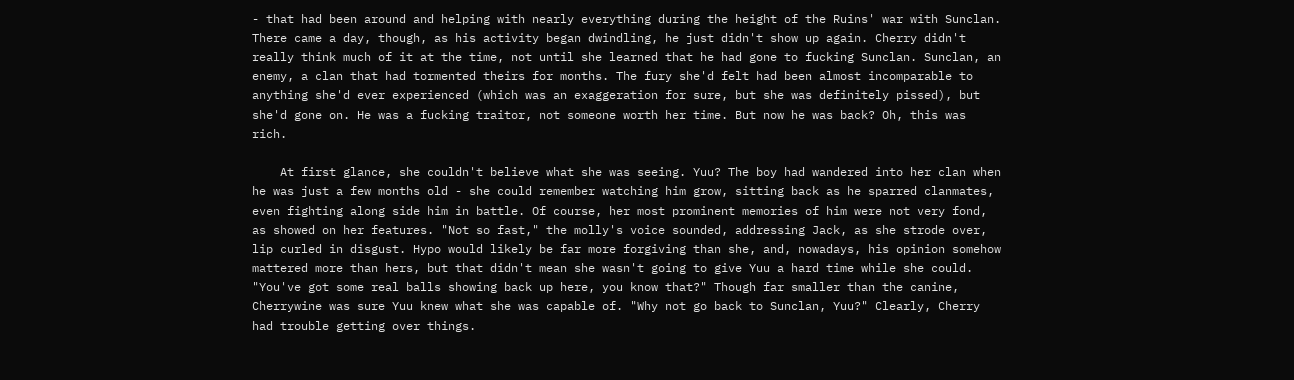- that had been around and helping with nearly everything during the height of the Ruins' war with Sunclan. There came a day, though, as his activity began dwindling, he just didn't show up again. Cherry didn't really think much of it at the time, not until she learned that he had gone to fucking Sunclan. Sunclan, an enemy, a clan that had tormented theirs for months. The fury she'd felt had been almost incomparable to anything she'd ever experienced (which was an exaggeration for sure, but she was definitely pissed), but she'd gone on. He was a fucking traitor, not someone worth her time. But now he was back? Oh, this was rich.

    At first glance, she couldn't believe what she was seeing. Yuu? The boy had wandered into her clan when he was just a few months old - she could remember watching him grow, sitting back as he sparred clanmates, even fighting along side him in battle. Of course, her most prominent memories of him were not very fond, as showed on her features. "Not so fast," the molly's voice sounded, addressing Jack, as she strode over, lip curled in disgust. Hypo would likely be far more forgiving than she, and, nowadays, his opinion somehow mattered more than hers, but that didn't mean she wasn't going to give Yuu a hard time while she could. "You've got some real balls showing back up here, you know that?" Though far smaller than the canine, Cherrywine was sure Yuu knew what she was capable of. "Why not go back to Sunclan, Yuu?" Clearly, Cherry had trouble getting over things.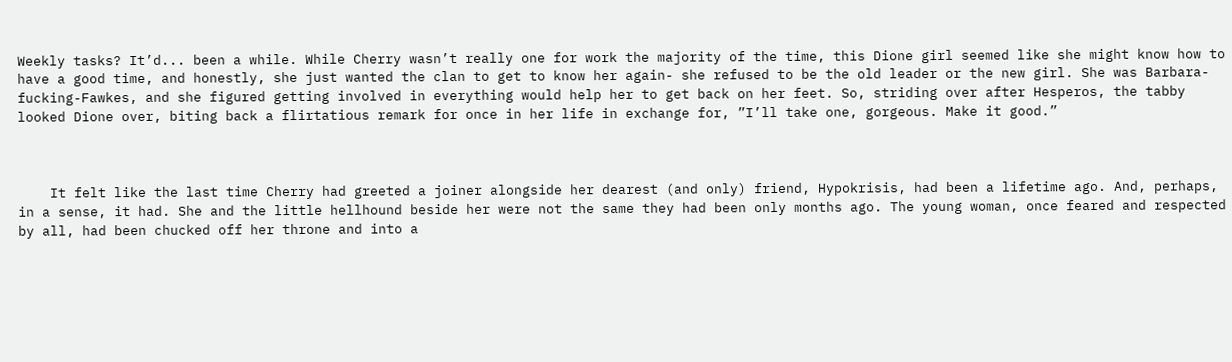Weekly tasks? It’d... been a while. While Cherry wasn’t really one for work the majority of the time, this Dione girl seemed like she might know how to have a good time, and honestly, she just wanted the clan to get to know her again- she refused to be the old leader or the new girl. She was Barbara-fucking-Fawkes, and she figured getting involved in everything would help her to get back on her feet. So, striding over after Hesperos, the tabby looked Dione over, biting back a flirtatious remark for once in her life in exchange for, ”I’ll take one, gorgeous. Make it good.”



    It felt like the last time Cherry had greeted a joiner alongside her dearest (and only) friend, Hypokrisis, had been a lifetime ago. And, perhaps, in a sense, it had. She and the little hellhound beside her were not the same they had been only months ago. The young woman, once feared and respected by all, had been chucked off her throne and into a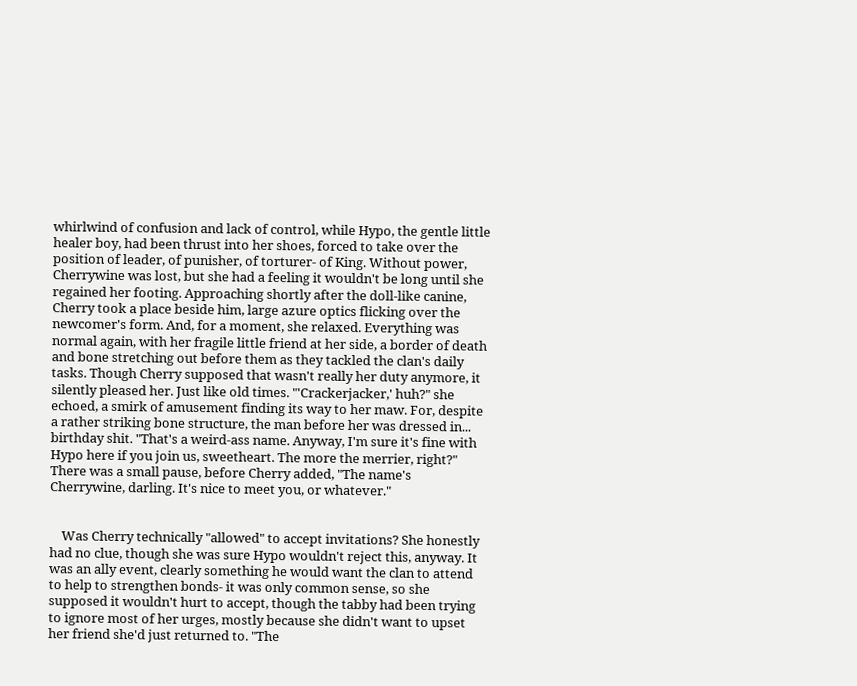whirlwind of confusion and lack of control, while Hypo, the gentle little healer boy, had been thrust into her shoes, forced to take over the position of leader, of punisher, of torturer- of King. Without power, Cherrywine was lost, but she had a feeling it wouldn't be long until she regained her footing. Approaching shortly after the doll-like canine, Cherry took a place beside him, large azure optics flicking over the newcomer's form. And, for a moment, she relaxed. Everything was normal again, with her fragile little friend at her side, a border of death and bone stretching out before them as they tackled the clan's daily tasks. Though Cherry supposed that wasn't really her duty anymore, it silently pleased her. Just like old times. "'Crackerjacker,' huh?" she echoed, a smirk of amusement finding its way to her maw. For, despite a rather striking bone structure, the man before her was dressed in... birthday shit. "That's a weird-ass name. Anyway, I'm sure it's fine with Hypo here if you join us, sweetheart. The more the merrier, right?" There was a small pause, before Cherry added, "The name's Cherrywine, darling. It's nice to meet you, or whatever."


    Was Cherry technically "allowed" to accept invitations? She honestly had no clue, though she was sure Hypo wouldn't reject this, anyway. It was an ally event, clearly something he would want the clan to attend to help to strengthen bonds- it was only common sense, so she supposed it wouldn't hurt to accept, though the tabby had been trying to ignore most of her urges, mostly because she didn't want to upset her friend she'd just returned to. "The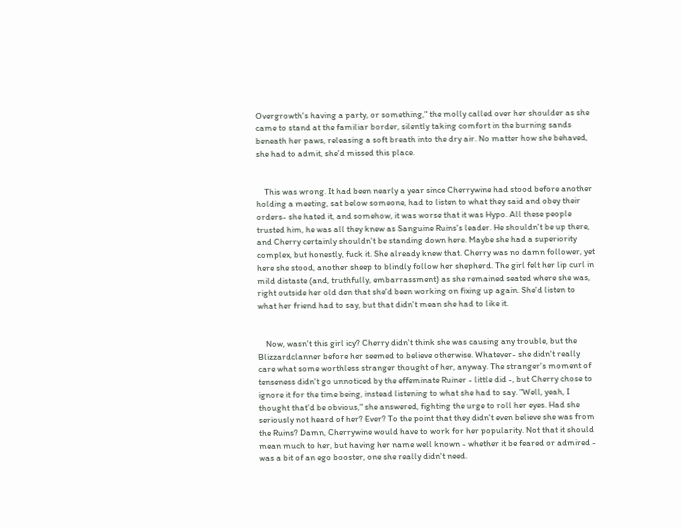Overgrowth's having a party, or something," the molly called over her shoulder as she came to stand at the familiar border, silently taking comfort in the burning sands beneath her paws, releasing a soft breath into the dry air. No matter how she behaved, she had to admit, she'd missed this place.


    This was wrong. It had been nearly a year since Cherrywine had stood before another holding a meeting, sat below someone, had to listen to what they said and obey their orders- she hated it, and somehow, it was worse that it was Hypo. All these people trusted him, he was all they knew as Sanguine Ruins's leader. He shouldn't be up there, and Cherry certainly shouldn't be standing down here. Maybe she had a superiority complex, but honestly, fuck it. She already knew that. Cherry was no damn follower, yet here she stood, another sheep to blindly follow her shepherd. The girl felt her lip curl in mild distaste (and, truthfully, embarrassment) as she remained seated where she was, right outside her old den that she'd been working on fixing up again. She'd listen to what her friend had to say, but that didn't mean she had to like it.


    Now, wasn't this girl icy? Cherry didn't think she was causing any trouble, but the Blizzardclanner before her seemed to believe otherwise. Whatever- she didn't really care what some worthless stranger thought of her, anyway. The stranger's moment of tenseness didn't go unnoticed by the effeminate Ruiner - little did -, but Cherry chose to ignore it for the time being, instead listening to what she had to say. "Well, yeah, I thought that'd be obvious," she answered, fighting the urge to roll her eyes. Had she seriously not heard of her? Ever? To the point that they didn't even believe she was from the Ruins? Damn, Cherrywine would have to work for her popularity. Not that it should mean much to her, but having her name well known - whether it be feared or admired - was a bit of an ego booster, one she really didn't need.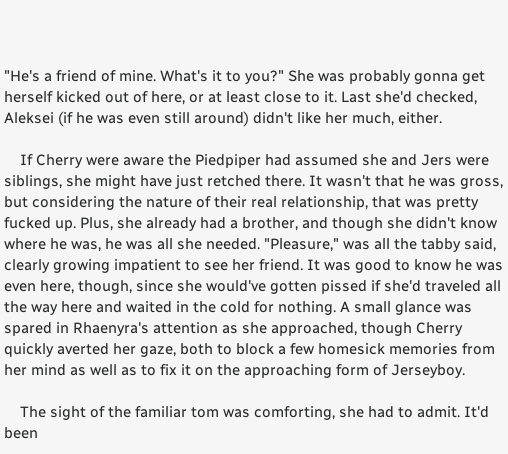"He's a friend of mine. What's it to you?" She was probably gonna get herself kicked out of here, or at least close to it. Last she'd checked, Aleksei (if he was even still around) didn't like her much, either.

    If Cherry were aware the Piedpiper had assumed she and Jers were siblings, she might have just retched there. It wasn't that he was gross, but considering the nature of their real relationship, that was pretty fucked up. Plus, she already had a brother, and though she didn't know where he was, he was all she needed. "Pleasure," was all the tabby said, clearly growing impatient to see her friend. It was good to know he was even here, though, since she would've gotten pissed if she'd traveled all the way here and waited in the cold for nothing. A small glance was spared in Rhaenyra's attention as she approached, though Cherry quickly averted her gaze, both to block a few homesick memories from her mind as well as to fix it on the approaching form of Jerseyboy.

    The sight of the familiar tom was comforting, she had to admit. It'd been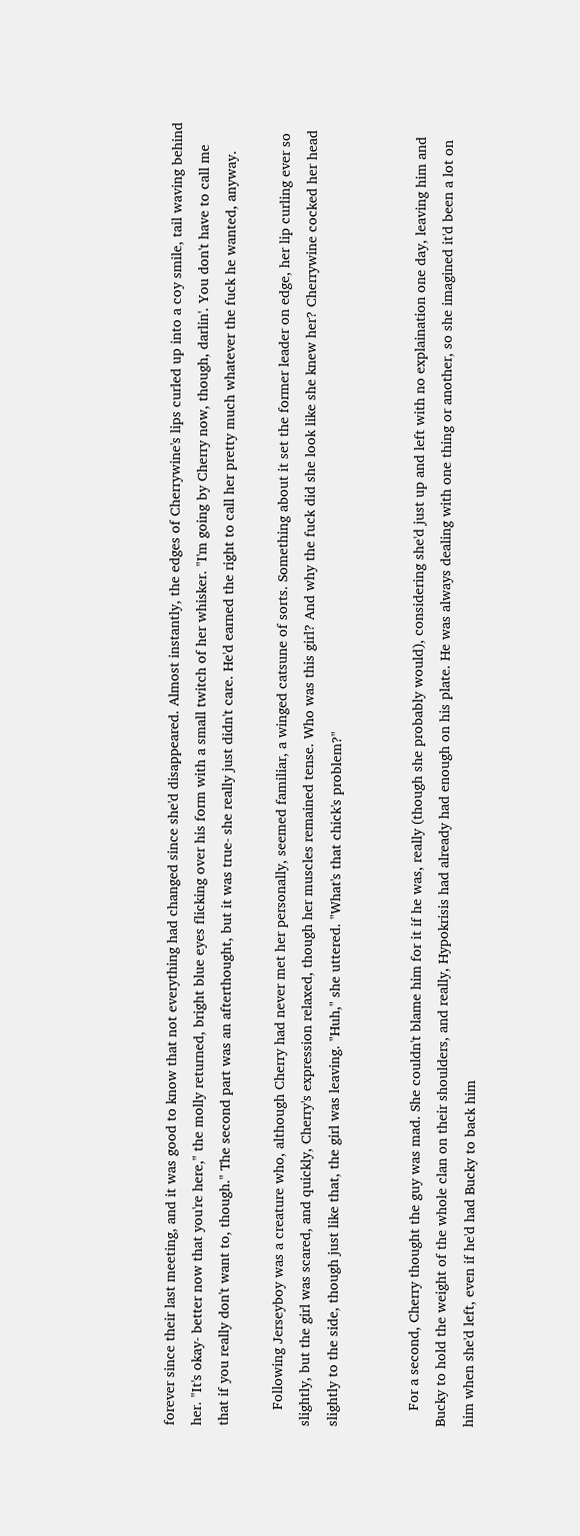forever since their last meeting, and it was good to know that not everything had changed since she'd disappeared. Almost instantly, the edges of Cherrywine's lips curled up into a coy smile, tail waving behind her. "It's okay- better now that you're here," the molly returned, bright blue eyes flicking over his form with a small twitch of her whisker. "I'm going by Cherry now, though, darlin'. You don't have to call me that if you really don't want to, though." The second part was an afterthought, but it was true- she really just didn't care. He'd earned the right to call her pretty much whatever the fuck he wanted, anyway.

    Following Jerseyboy was a creature who, although Cherry had never met her personally, seemed familiar, a winged catsune of sorts. Something about it set the former leader on edge, her lip curling ever so slightly, but the girl was scared, and quickly, Cherry's expression relaxed, though her muscles remained tense. Who was this girl? And why the fuck did she look like she knew her? Cherrywine cocked her head slightly to the side, though just like that, the girl was leaving. "Huh," she uttered. "What's that chick's problem?"


    For a second, Cherry thought the guy was mad. She couldn't blame him for it if he was, really (though she probably would), considering she'd just up and left with no explaination one day, leaving him and Bucky to hold the weight of the whole clan on their shoulders, and really, Hypokrisis had already had enough on his plate. He was always dealing with one thing or another, so she imagined it'd been a lot on him when she'd left, even if he'd had Bucky to back him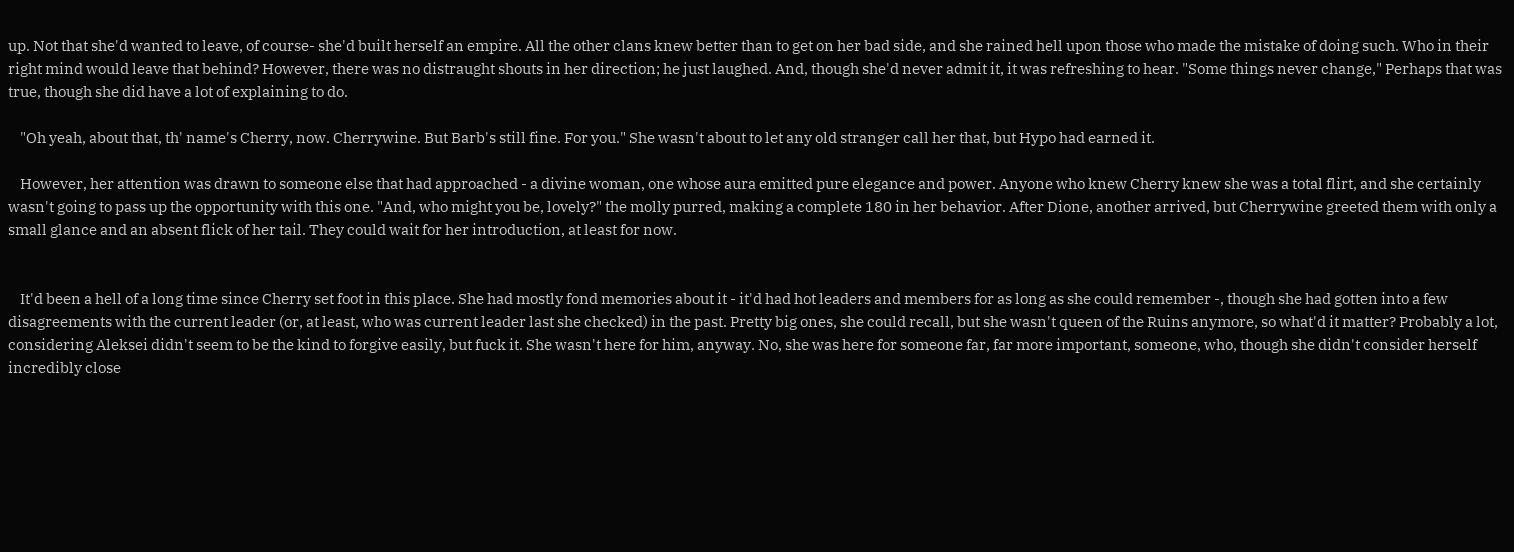up. Not that she'd wanted to leave, of course- she'd built herself an empire. All the other clans knew better than to get on her bad side, and she rained hell upon those who made the mistake of doing such. Who in their right mind would leave that behind? However, there was no distraught shouts in her direction; he just laughed. And, though she'd never admit it, it was refreshing to hear. "Some things never change," Perhaps that was true, though she did have a lot of explaining to do.

    "Oh yeah, about that, th' name's Cherry, now. Cherrywine. But Barb's still fine. For you." She wasn't about to let any old stranger call her that, but Hypo had earned it.

    However, her attention was drawn to someone else that had approached - a divine woman, one whose aura emitted pure elegance and power. Anyone who knew Cherry knew she was a total flirt, and she certainly wasn't going to pass up the opportunity with this one. "And, who might you be, lovely?" the molly purred, making a complete 180 in her behavior. After Dione, another arrived, but Cherrywine greeted them with only a small glance and an absent flick of her tail. They could wait for her introduction, at least for now.


    It'd been a hell of a long time since Cherry set foot in this place. She had mostly fond memories about it - it'd had hot leaders and members for as long as she could remember -, though she had gotten into a few disagreements with the current leader (or, at least, who was current leader last she checked) in the past. Pretty big ones, she could recall, but she wasn't queen of the Ruins anymore, so what'd it matter? Probably a lot, considering Aleksei didn't seem to be the kind to forgive easily, but fuck it. She wasn't here for him, anyway. No, she was here for someone far, far more important, someone, who, though she didn't consider herself incredibly close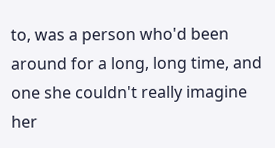to, was a person who'd been around for a long, long time, and one she couldn't really imagine her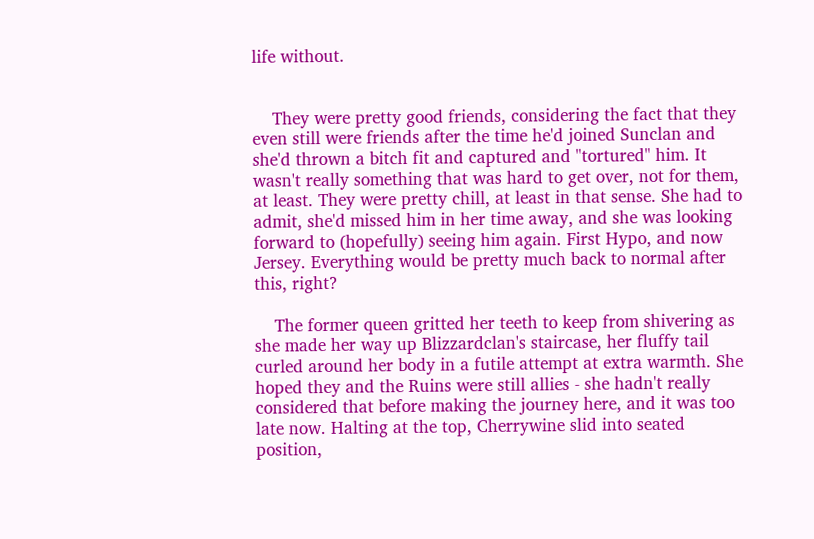life without.


    They were pretty good friends, considering the fact that they even still were friends after the time he'd joined Sunclan and she'd thrown a bitch fit and captured and "tortured" him. It wasn't really something that was hard to get over, not for them, at least. They were pretty chill, at least in that sense. She had to admit, she'd missed him in her time away, and she was looking forward to (hopefully) seeing him again. First Hypo, and now Jersey. Everything would be pretty much back to normal after this, right?

    The former queen gritted her teeth to keep from shivering as she made her way up Blizzardclan's staircase, her fluffy tail curled around her body in a futile attempt at extra warmth. She hoped they and the Ruins were still allies - she hadn't really considered that before making the journey here, and it was too late now. Halting at the top, Cherrywine slid into seated position,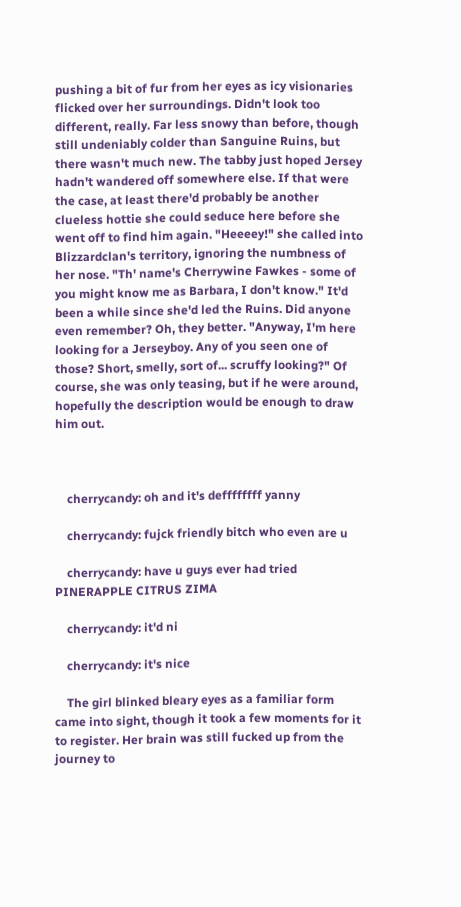pushing a bit of fur from her eyes as icy visionaries flicked over her surroundings. Didn't look too different, really. Far less snowy than before, though still undeniably colder than Sanguine Ruins, but there wasn't much new. The tabby just hoped Jersey hadn't wandered off somewhere else. If that were the case, at least there'd probably be another clueless hottie she could seduce here before she went off to find him again. "Heeeey!" she called into Blizzardclan's territory, ignoring the numbness of her nose. "Th' name's Cherrywine Fawkes - some of you might know me as Barbara, I don't know." It'd been a while since she'd led the Ruins. Did anyone even remember? Oh, they better. "Anyway, I'm here looking for a Jerseyboy. Any of you seen one of those? Short, smelly, sort of... scruffy looking?" Of course, she was only teasing, but if he were around, hopefully the description would be enough to draw him out.



    cherrycandy: oh and it's deffffffff yanny

    cherrycandy: fujck friendly bitch who even are u

    cherrycandy: have u guys ever had tried PINERAPPLE CITRUS ZIMA

    cherrycandy: it'd ni

    cherrycandy: it's nice

    The girl blinked bleary eyes as a familiar form came into sight, though it took a few moments for it to register. Her brain was still fucked up from the journey to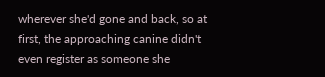wherever she'd gone and back, so at first, the approaching canine didn't even register as someone she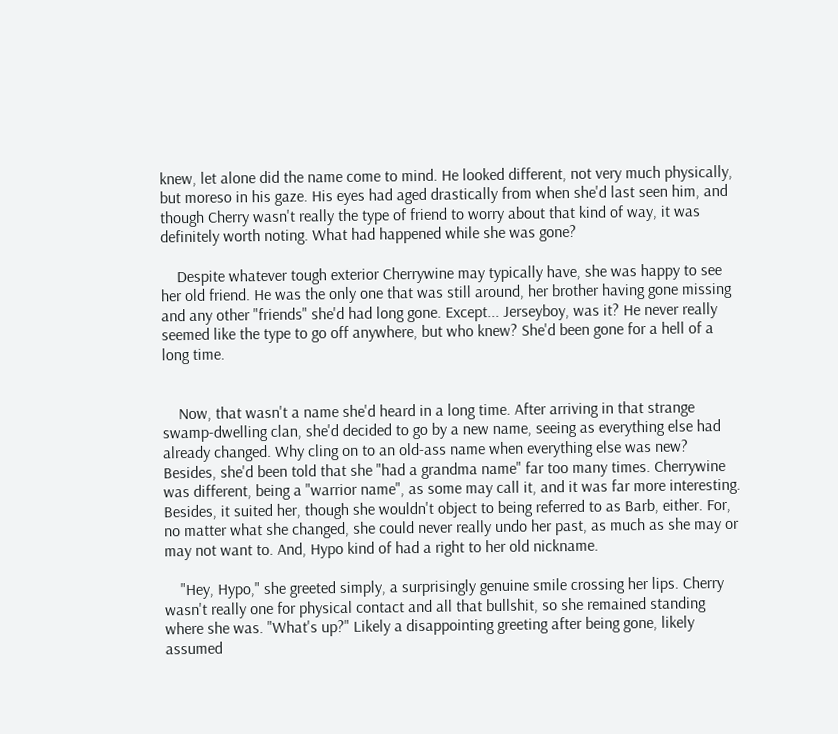knew, let alone did the name come to mind. He looked different, not very much physically, but moreso in his gaze. His eyes had aged drastically from when she'd last seen him, and though Cherry wasn't really the type of friend to worry about that kind of way, it was definitely worth noting. What had happened while she was gone?

    Despite whatever tough exterior Cherrywine may typically have, she was happy to see her old friend. He was the only one that was still around, her brother having gone missing and any other "friends" she'd had long gone. Except... Jerseyboy, was it? He never really seemed like the type to go off anywhere, but who knew? She'd been gone for a hell of a long time.


    Now, that wasn't a name she'd heard in a long time. After arriving in that strange swamp-dwelling clan, she'd decided to go by a new name, seeing as everything else had already changed. Why cling on to an old-ass name when everything else was new? Besides, she'd been told that she "had a grandma name" far too many times. Cherrywine was different, being a "warrior name", as some may call it, and it was far more interesting. Besides, it suited her, though she wouldn't object to being referred to as Barb, either. For, no matter what she changed, she could never really undo her past, as much as she may or may not want to. And, Hypo kind of had a right to her old nickname.

    "Hey, Hypo," she greeted simply, a surprisingly genuine smile crossing her lips. Cherry wasn't really one for physical contact and all that bullshit, so she remained standing where she was. "What's up?" Likely a disappointing greeting after being gone, likely assumed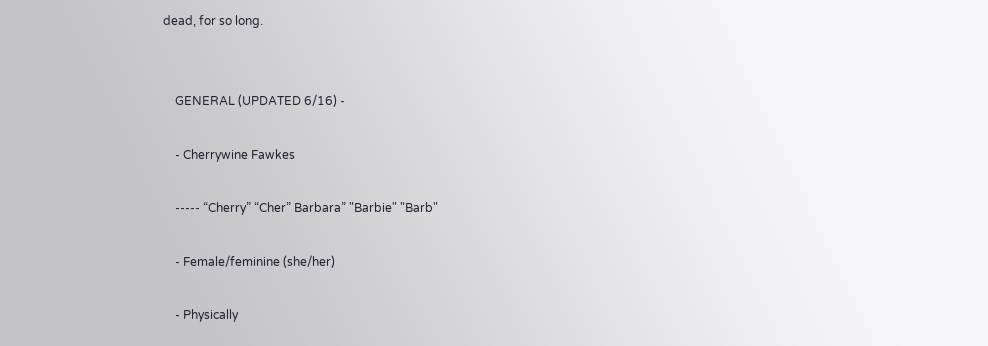dead, for so long.


    GENERAL (UPDATED 6/16) -

    - Cherrywine Fawkes

    ----- “Cherry” “Cher” Barbara” "Barbie" "Barb"

    - Female/feminine (she/her)

    - Physically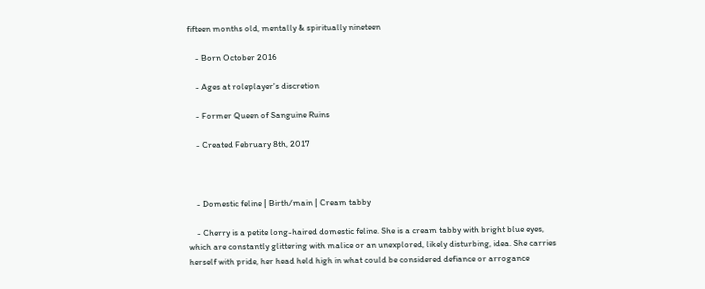fifteen months old, mentally & spiritually nineteen

    - Born October 2016

    - Ages at roleplayer's discretion

    - Former Queen of Sanguine Ruins

    - Created February 8th, 2017



    - Domestic feline | Birth/main | Cream tabby

    - Cherry is a petite long-haired domestic feline. She is a cream tabby with bright blue eyes, which are constantly glittering with malice or an unexplored, likely disturbing, idea. She carries herself with pride, her head held high in what could be considered defiance or arrogance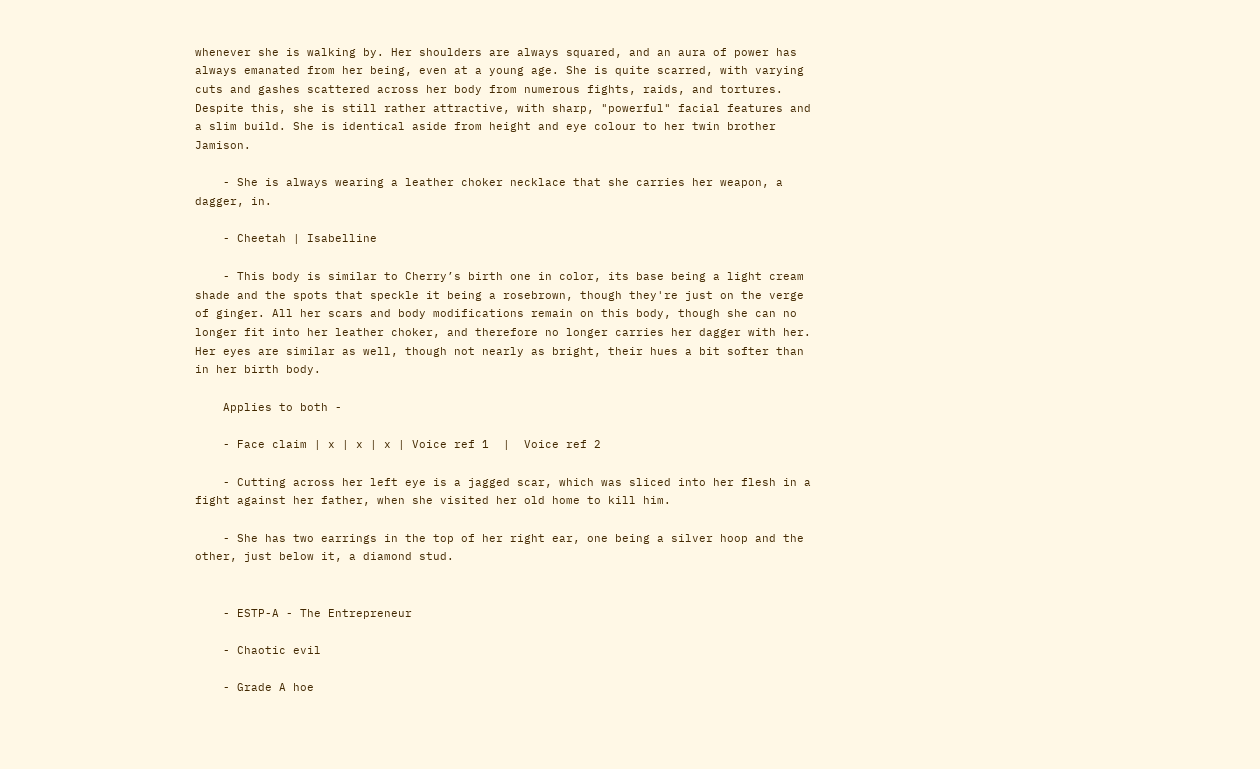whenever she is walking by. Her shoulders are always squared, and an aura of power has always emanated from her being, even at a young age. She is quite scarred, with varying cuts and gashes scattered across her body from numerous fights, raids, and tortures. Despite this, she is still rather attractive, with sharp, "powerful" facial features and a slim build. She is identical aside from height and eye colour to her twin brother Jamison.

    - She is always wearing a leather choker necklace that she carries her weapon, a dagger, in.

    - Cheetah | Isabelline

    - This body is similar to Cherry’s birth one in color, its base being a light cream shade and the spots that speckle it being a rosebrown, though they're just on the verge of ginger. All her scars and body modifications remain on this body, though she can no longer fit into her leather choker, and therefore no longer carries her dagger with her. Her eyes are similar as well, though not nearly as bright, their hues a bit softer than in her birth body.

    Applies to both -

    - Face claim | x | x | x | Voice ref 1  |  Voice ref 2

    - Cutting across her left eye is a jagged scar, which was sliced into her flesh in a fight against her father, when she visited her old home to kill him.

    - She has two earrings in the top of her right ear, one being a silver hoop and the other, just below it, a diamond stud.


    - ESTP-A - The Entrepreneur

    - Chaotic evil

    - Grade A hoe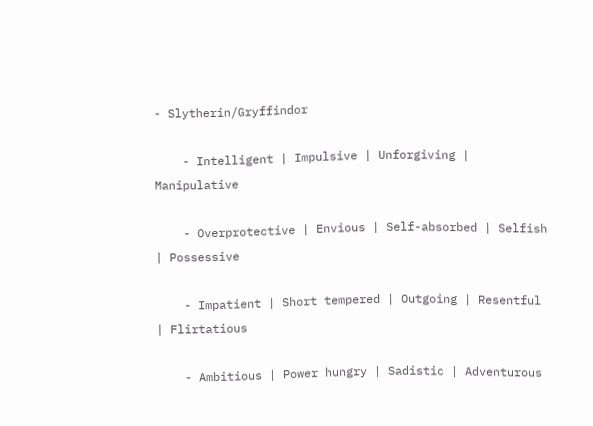- Slytherin/Gryffindor

    - Intelligent | Impulsive | Unforgiving | Manipulative

    - Overprotective | Envious | Self-absorbed | Selfish | Possessive

    - Impatient | Short tempered | Outgoing | Resentful | Flirtatious

    - Ambitious | Power hungry | Sadistic | Adventurous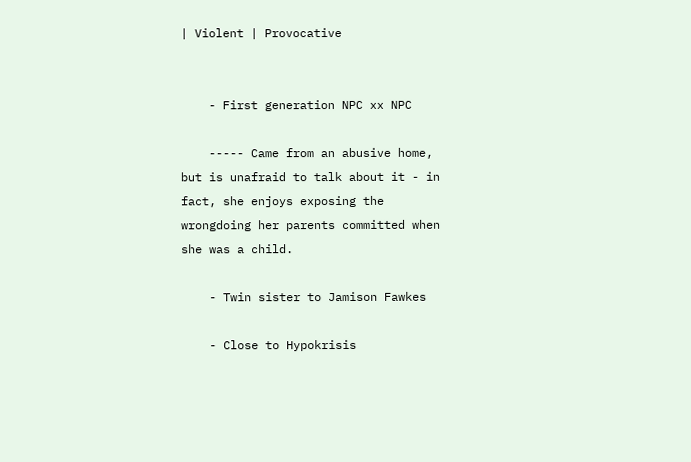| Violent | Provocative


    - First generation NPC xx NPC

    ----- Came from an abusive home, but is unafraid to talk about it - in fact, she enjoys exposing the wrongdoing her parents committed when she was a child.

    - Twin sister to Jamison Fawkes

    - Close to Hypokrisis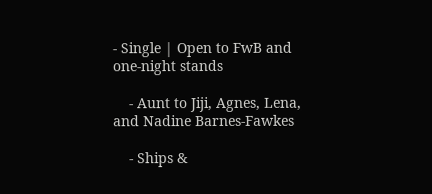- Single | Open to FwB and one-night stands

    - Aunt to Jiji, Agnes, Lena, and Nadine Barnes-Fawkes

    - Ships &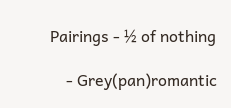Pairings - ½ of nothing

    - Grey(pan)romantic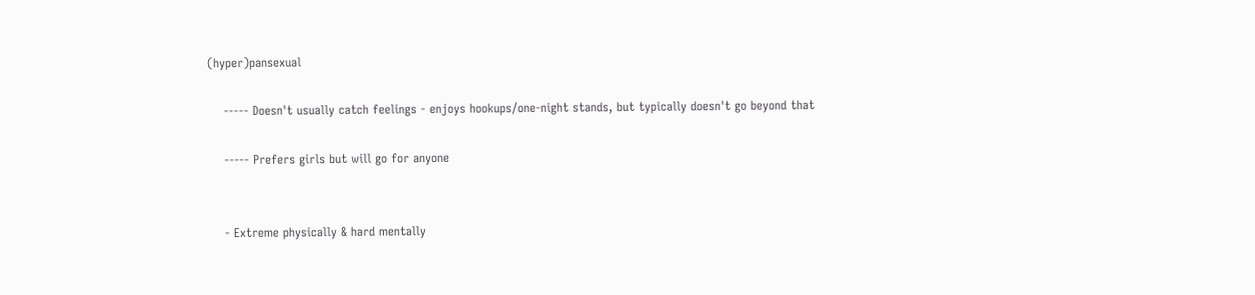(hyper)pansexual

    ----- Doesn't usually catch feelings - enjoys hookups/one-night stands, but typically doesn't go beyond that

    ----- Prefers girls but will go for anyone


    - Extreme physically & hard mentally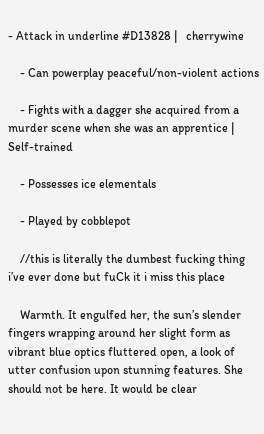- Attack in underline #D13828 |   cherrywine

    - Can powerplay peaceful/non-violent actions

    - Fights with a dagger she acquired from a murder scene when she was an apprentice | Self-trained

    - Possesses ice elementals

    - Played by cobblepot

    //this is literally the dumbest fucking thing i’ve ever done but fuCk it i miss this place

    Warmth. It engulfed her, the sun’s slender fingers wrapping around her slight form as vibrant blue optics fluttered open, a look of utter confusion upon stunning features. She should not be here. It would be clear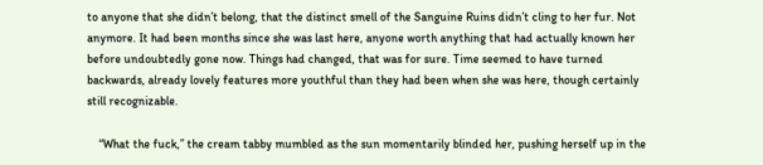to anyone that she didn’t belong, that the distinct smell of the Sanguine Ruins didn’t cling to her fur. Not anymore. It had been months since she was last here, anyone worth anything that had actually known her before undoubtedly gone now. Things had changed, that was for sure. Time seemed to have turned backwards, already lovely features more youthful than they had been when she was here, though certainly still recognizable.

    “What the fuck,” the cream tabby mumbled as the sun momentarily blinded her, pushing herself up in the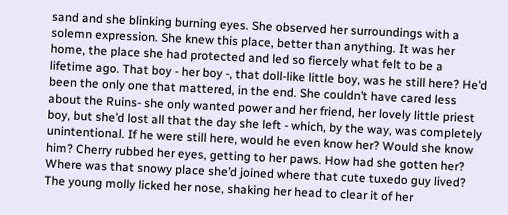sand and she blinking burning eyes. She observed her surroundings with a solemn expression. She knew this place, better than anything. It was her home, the place she had protected and led so fiercely what felt to be a lifetime ago. That boy - her boy -, that doll-like little boy, was he still here? He’d been the only one that mattered, in the end. She couldn’t have cared less about the Ruins- she only wanted power and her friend, her lovely little priest boy, but she’d lost all that the day she left - which, by the way, was completely unintentional. If he were still here, would he even know her? Would she know him? Cherry rubbed her eyes, getting to her paws. How had she gotten her? Where was that snowy place she’d joined where that cute tuxedo guy lived? The young molly licked her nose, shaking her head to clear it of her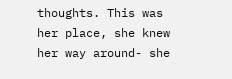thoughts. This was her place, she knew her way around- she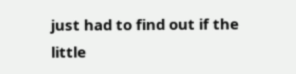just had to find out if the little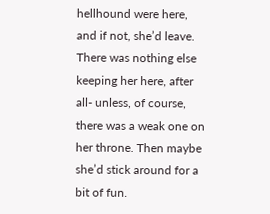hellhound were here, and if not, she’d leave. There was nothing else keeping her here, after all- unless, of course, there was a weak one on her throne. Then maybe she’d stick around for a bit of fun.